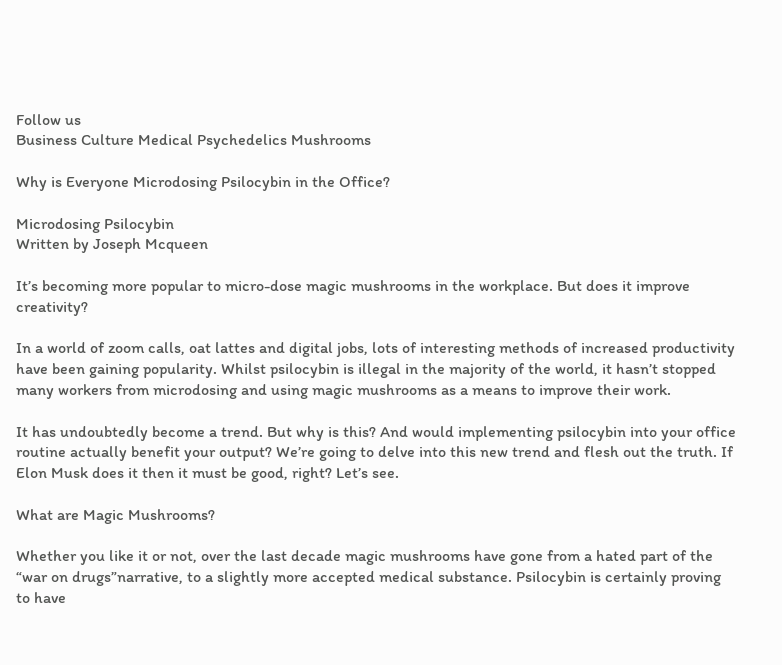Follow us
Business Culture Medical Psychedelics Mushrooms

Why is Everyone Microdosing Psilocybin in the Office?

Microdosing Psilocybin
Written by Joseph Mcqueen

It’s becoming more popular to micro-dose magic mushrooms in the workplace. But does it improve creativity?

In a world of zoom calls, oat lattes and digital jobs, lots of interesting methods of increased productivity have been gaining popularity. Whilst psilocybin is illegal in the majority of the world, it hasn’t stopped many workers from microdosing and using magic mushrooms as a means to improve their work.

It has undoubtedly become a trend. But why is this? And would implementing psilocybin into your office routine actually benefit your output? We’re going to delve into this new trend and flesh out the truth. If Elon Musk does it then it must be good, right? Let’s see.

What are Magic Mushrooms?

Whether you like it or not, over the last decade magic mushrooms have gone from a hated part of the “war on drugs”narrative, to a slightly more accepted medical substance. Psilocybin is certainly proving to have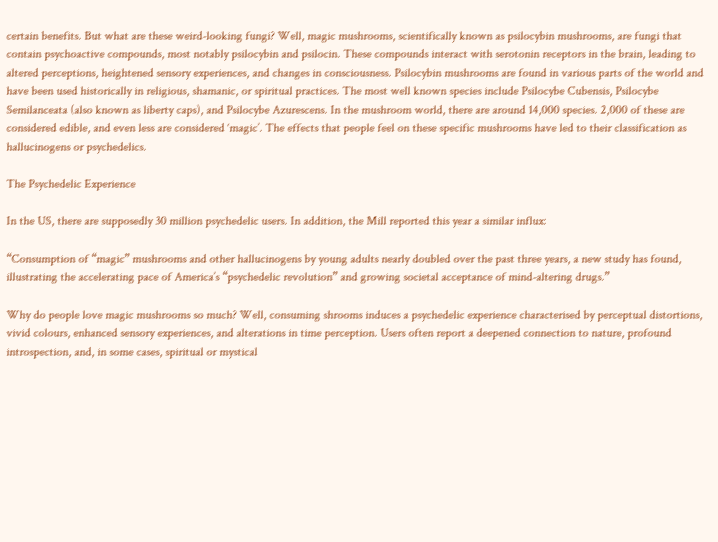certain benefits. But what are these weird-looking fungi? Well, magic mushrooms, scientifically known as psilocybin mushrooms, are fungi that contain psychoactive compounds, most notably psilocybin and psilocin. These compounds interact with serotonin receptors in the brain, leading to altered perceptions, heightened sensory experiences, and changes in consciousness. Psilocybin mushrooms are found in various parts of the world and have been used historically in religious, shamanic, or spiritual practices. The most well known species include Psilocybe Cubensis, Psilocybe Semilanceata (also known as liberty caps), and Psilocybe Azurescens. In the mushroom world, there are around 14,000 species. 2,000 of these are considered edible, and even less are considered ‘magic’. The effects that people feel on these specific mushrooms have led to their classification as hallucinogens or psychedelics.

The Psychedelic Experience

In the US, there are supposedly 30 million psychedelic users. In addition, the Mill reported this year a similar influx:

“Consumption of “magic” mushrooms and other hallucinogens by young adults nearly doubled over the past three years, a new study has found, illustrating the accelerating pace of America’s “psychedelic revolution” and growing societal acceptance of mind-altering drugs.”

Why do people love magic mushrooms so much? Well, consuming shrooms induces a psychedelic experience characterised by perceptual distortions, vivid colours, enhanced sensory experiences, and alterations in time perception. Users often report a deepened connection to nature, profound introspection, and, in some cases, spiritual or mystical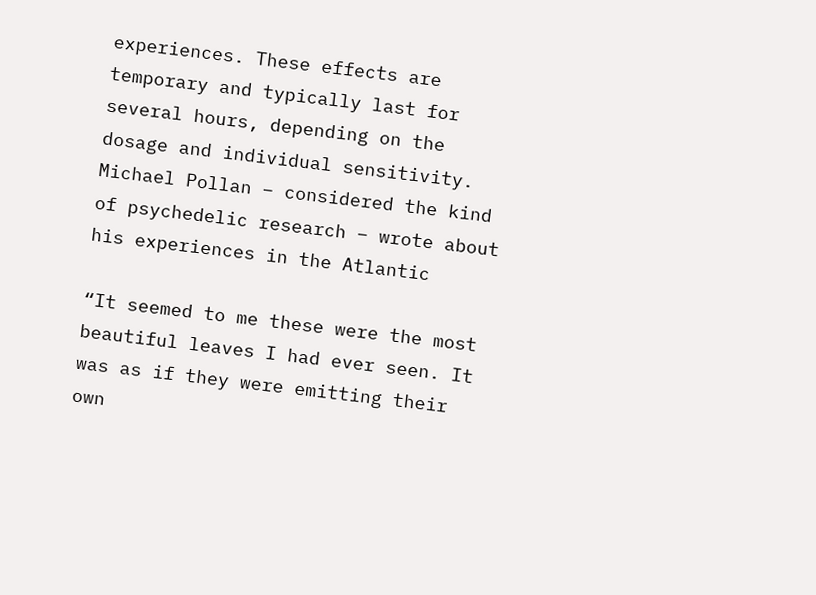experiences. These effects are temporary and typically last for several hours, depending on the dosage and individual sensitivity. Michael Pollan – considered the kind of psychedelic research – wrote about his experiences in the Atlantic

“It seemed to me these were the most beautiful leaves I had ever seen. It was as if they were emitting their own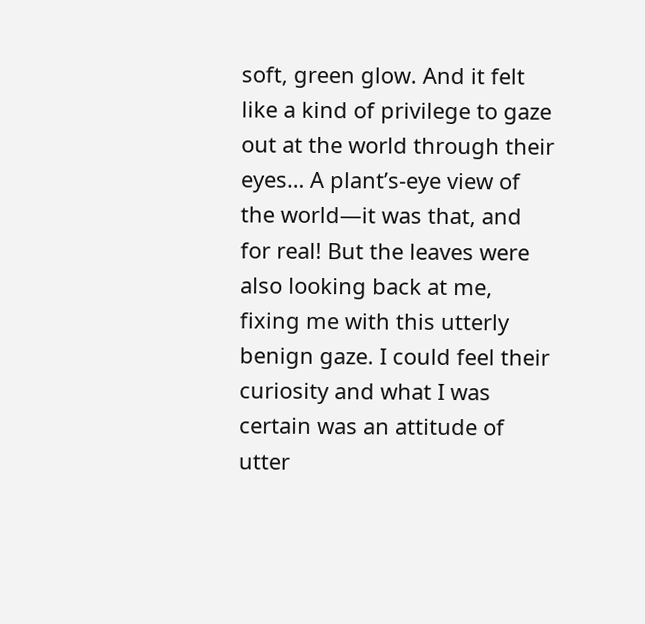soft, green glow. And it felt like a kind of privilege to gaze out at the world through their eyes… A plant’s-eye view of the world—it was that, and for real! But the leaves were also looking back at me, fixing me with this utterly benign gaze. I could feel their curiosity and what I was certain was an attitude of utter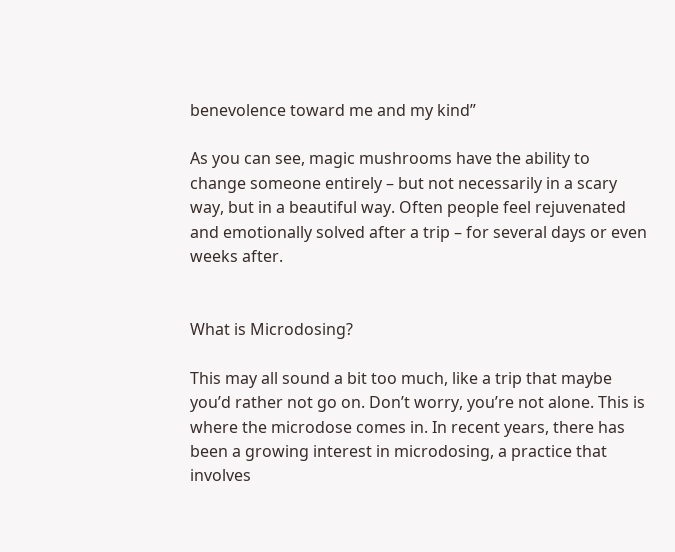benevolence toward me and my kind”

As you can see, magic mushrooms have the ability to change someone entirely – but not necessarily in a scary way, but in a beautiful way. Often people feel rejuvenated and emotionally solved after a trip – for several days or even weeks after.


What is Microdosing?

This may all sound a bit too much, like a trip that maybe you’d rather not go on. Don’t worry, you’re not alone. This is where the microdose comes in. In recent years, there has been a growing interest in microdosing, a practice that involves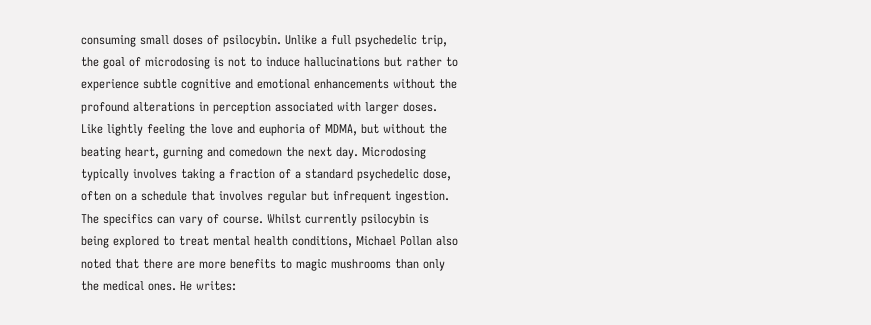consuming small doses of psilocybin. Unlike a full psychedelic trip, the goal of microdosing is not to induce hallucinations but rather to experience subtle cognitive and emotional enhancements without the profound alterations in perception associated with larger doses. Like lightly feeling the love and euphoria of MDMA, but without the beating heart, gurning and comedown the next day. Microdosing typically involves taking a fraction of a standard psychedelic dose, often on a schedule that involves regular but infrequent ingestion. The specifics can vary of course. Whilst currently psilocybin is being explored to treat mental health conditions, Michael Pollan also noted that there are more benefits to magic mushrooms than only the medical ones. He writes: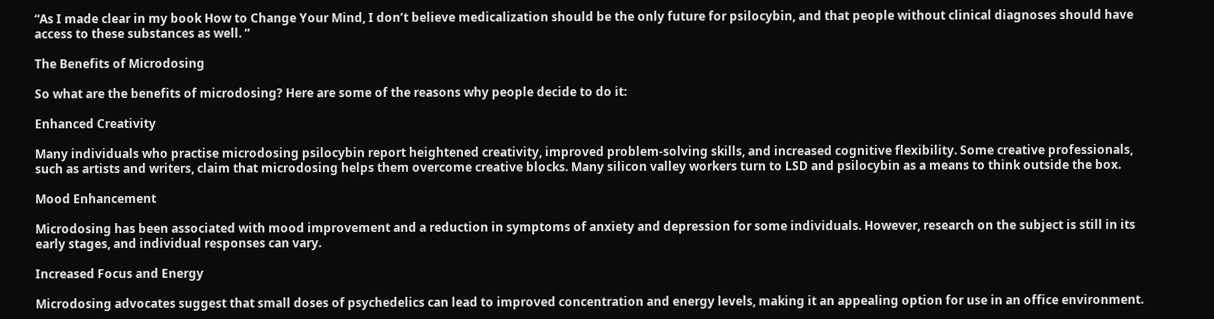“As I made clear in my book How to Change Your Mind, I don’t believe medicalization should be the only future for psilocybin, and that people without clinical diagnoses should have access to these substances as well. “

The Benefits of Microdosing

So what are the benefits of microdosing? Here are some of the reasons why people decide to do it:

Enhanced Creativity

Many individuals who practise microdosing psilocybin report heightened creativity, improved problem-solving skills, and increased cognitive flexibility. Some creative professionals, such as artists and writers, claim that microdosing helps them overcome creative blocks. Many silicon valley workers turn to LSD and psilocybin as a means to think outside the box.

Mood Enhancement

Microdosing has been associated with mood improvement and a reduction in symptoms of anxiety and depression for some individuals. However, research on the subject is still in its early stages, and individual responses can vary.

Increased Focus and Energy

Microdosing advocates suggest that small doses of psychedelics can lead to improved concentration and energy levels, making it an appealing option for use in an office environment.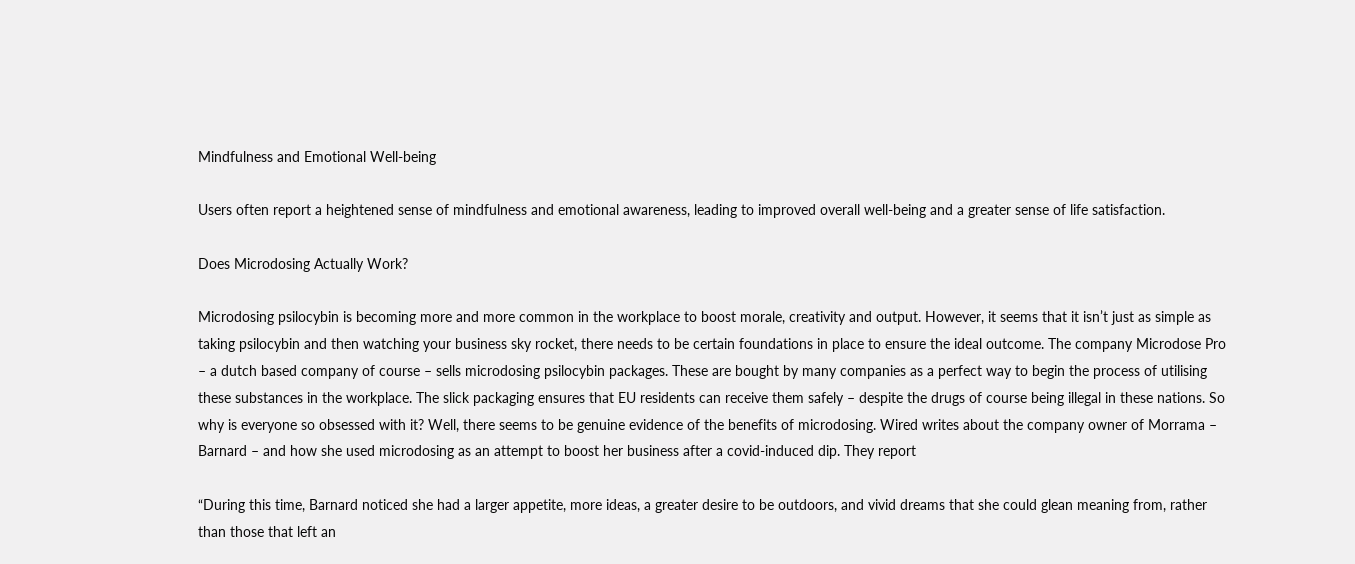Mindfulness and Emotional Well-being

Users often report a heightened sense of mindfulness and emotional awareness, leading to improved overall well-being and a greater sense of life satisfaction.

Does Microdosing Actually Work?

Microdosing psilocybin is becoming more and more common in the workplace to boost morale, creativity and output. However, it seems that it isn’t just as simple as taking psilocybin and then watching your business sky rocket, there needs to be certain foundations in place to ensure the ideal outcome. The company Microdose Pro – a dutch based company of course – sells microdosing psilocybin packages. These are bought by many companies as a perfect way to begin the process of utilising these substances in the workplace. The slick packaging ensures that EU residents can receive them safely – despite the drugs of course being illegal in these nations. So why is everyone so obsessed with it? Well, there seems to be genuine evidence of the benefits of microdosing. Wired writes about the company owner of Morrama – Barnard – and how she used microdosing as an attempt to boost her business after a covid-induced dip. They report

“During this time, Barnard noticed she had a larger appetite, more ideas, a greater desire to be outdoors, and vivid dreams that she could glean meaning from, rather than those that left an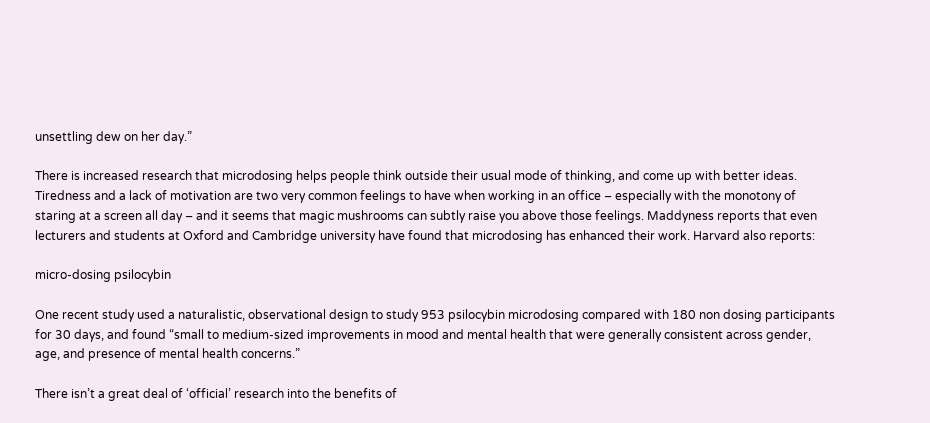unsettling dew on her day.”

There is increased research that microdosing helps people think outside their usual mode of thinking, and come up with better ideas. Tiredness and a lack of motivation are two very common feelings to have when working in an office – especially with the monotony of staring at a screen all day – and it seems that magic mushrooms can subtly raise you above those feelings. Maddyness reports that even lecturers and students at Oxford and Cambridge university have found that microdosing has enhanced their work. Harvard also reports:

micro-dosing psilocybin

One recent study used a naturalistic, observational design to study 953 psilocybin microdosing compared with 180 non dosing participants for 30 days, and found “small to medium-sized improvements in mood and mental health that were generally consistent across gender, age, and presence of mental health concerns.”

There isn’t a great deal of ‘official’ research into the benefits of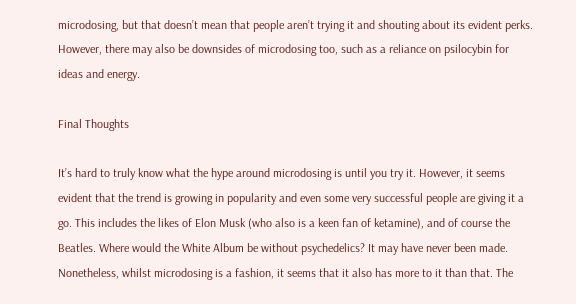microdosing, but that doesn’t mean that people aren’t trying it and shouting about its evident perks. However, there may also be downsides of microdosing too, such as a reliance on psilocybin for ideas and energy.

Final Thoughts

It’s hard to truly know what the hype around microdosing is until you try it. However, it seems evident that the trend is growing in popularity and even some very successful people are giving it a go. This includes the likes of Elon Musk (who also is a keen fan of ketamine), and of course the Beatles. Where would the White Album be without psychedelics? It may have never been made. Nonetheless, whilst microdosing is a fashion, it seems that it also has more to it than that. The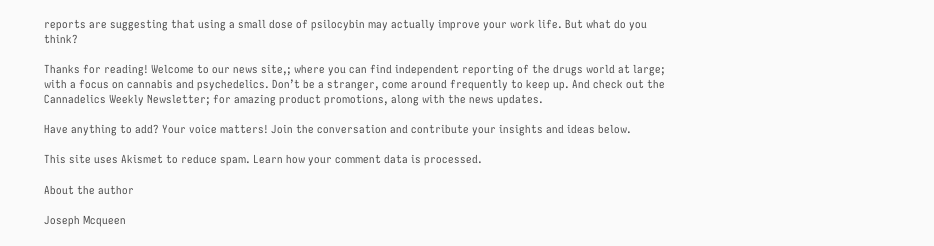reports are suggesting that using a small dose of psilocybin may actually improve your work life. But what do you think?

Thanks for reading! Welcome to our news site,; where you can find independent reporting of the drugs world at large; with a focus on cannabis and psychedelics. Don’t be a stranger, come around frequently to keep up. And check out the Cannadelics Weekly Newsletter; for amazing product promotions, along with the news updates.

Have anything to add? Your voice matters! Join the conversation and contribute your insights and ideas below.

This site uses Akismet to reduce spam. Learn how your comment data is processed.

About the author

Joseph Mcqueen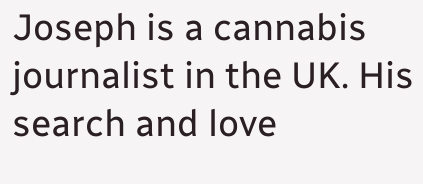Joseph is a cannabis journalist in the UK. His search and love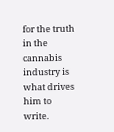for the truth in the cannabis industry is what drives him to write.